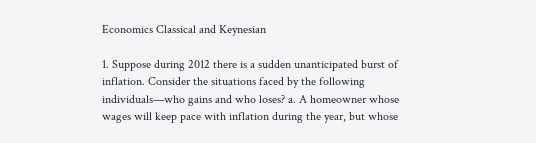Economics Classical and Keynesian

1. Suppose during 2012 there is a sudden unanticipated burst of inflation. Consider the situations faced by the following individuals—who gains and who loses? a. A homeowner whose wages will keep pace with inflation during the year, but whose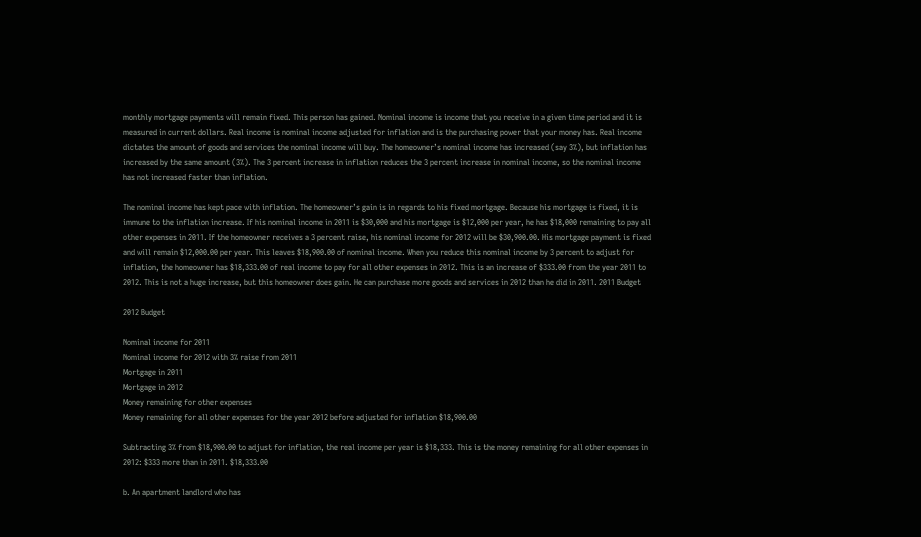monthly mortgage payments will remain fixed. This person has gained. Nominal income is income that you receive in a given time period and it is measured in current dollars. Real income is nominal income adjusted for inflation and is the purchasing power that your money has. Real income dictates the amount of goods and services the nominal income will buy. The homeowner’s nominal income has increased (say 3%), but inflation has increased by the same amount (3%). The 3 percent increase in inflation reduces the 3 percent increase in nominal income, so the nominal income has not increased faster than inflation.

The nominal income has kept pace with inflation. The homeowner’s gain is in regards to his fixed mortgage. Because his mortgage is fixed, it is immune to the inflation increase. If his nominal income in 2011 is $30,000 and his mortgage is $12,000 per year, he has $18,000 remaining to pay all other expenses in 2011. If the homeowner receives a 3 percent raise, his nominal income for 2012 will be $30,900.00. His mortgage payment is fixed and will remain $12,000.00 per year. This leaves $18,900.00 of nominal income. When you reduce this nominal income by 3 percent to adjust for inflation, the homeowner has $18,333.00 of real income to pay for all other expenses in 2012. This is an increase of $333.00 from the year 2011 to 2012. This is not a huge increase, but this homeowner does gain. He can purchase more goods and services in 2012 than he did in 2011. 2011 Budget

2012 Budget

Nominal income for 2011
Nominal income for 2012 with 3% raise from 2011
Mortgage in 2011
Mortgage in 2012
Money remaining for other expenses
Money remaining for all other expenses for the year 2012 before adjusted for inflation $18,900.00

Subtracting 3% from $18,900.00 to adjust for inflation, the real income per year is $18,333. This is the money remaining for all other expenses in 2012: $333 more than in 2011. $18,333.00

b. An apartment landlord who has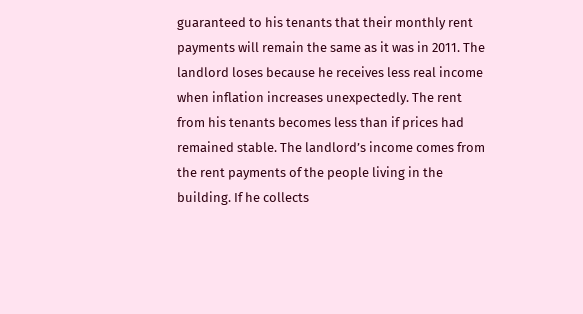guaranteed to his tenants that their monthly rent payments will remain the same as it was in 2011. The landlord loses because he receives less real income when inflation increases unexpectedly. The rent from his tenants becomes less than if prices had remained stable. The landlord’s income comes from the rent payments of the people living in the building. If he collects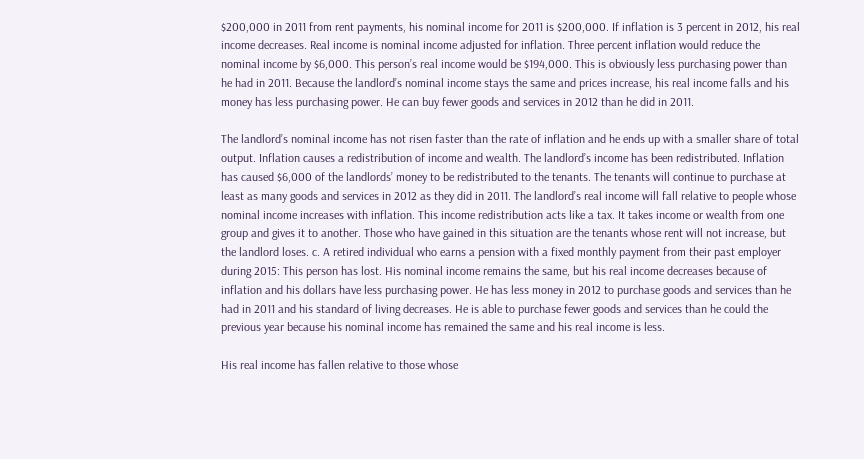$200,000 in 2011 from rent payments, his nominal income for 2011 is $200,000. If inflation is 3 percent in 2012, his real income decreases. Real income is nominal income adjusted for inflation. Three percent inflation would reduce the nominal income by $6,000. This person’s real income would be $194,000. This is obviously less purchasing power than he had in 2011. Because the landlord’s nominal income stays the same and prices increase, his real income falls and his money has less purchasing power. He can buy fewer goods and services in 2012 than he did in 2011.

The landlord’s nominal income has not risen faster than the rate of inflation and he ends up with a smaller share of total output. Inflation causes a redistribution of income and wealth. The landlord’s income has been redistributed. Inflation has caused $6,000 of the landlords’ money to be redistributed to the tenants. The tenants will continue to purchase at least as many goods and services in 2012 as they did in 2011. The landlord’s real income will fall relative to people whose nominal income increases with inflation. This income redistribution acts like a tax. It takes income or wealth from one group and gives it to another. Those who have gained in this situation are the tenants whose rent will not increase, but the landlord loses. c. A retired individual who earns a pension with a fixed monthly payment from their past employer during 2015: This person has lost. His nominal income remains the same, but his real income decreases because of inflation and his dollars have less purchasing power. He has less money in 2012 to purchase goods and services than he had in 2011 and his standard of living decreases. He is able to purchase fewer goods and services than he could the previous year because his nominal income has remained the same and his real income is less.

His real income has fallen relative to those whose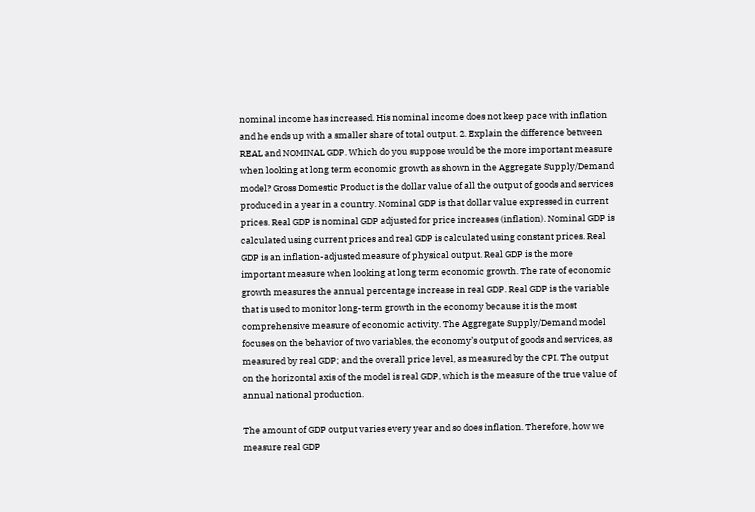nominal income has increased. His nominal income does not keep pace with inflation and he ends up with a smaller share of total output. 2. Explain the difference between REAL and NOMINAL GDP. Which do you suppose would be the more important measure when looking at long term economic growth as shown in the Aggregate Supply/Demand model? Gross Domestic Product is the dollar value of all the output of goods and services produced in a year in a country. Nominal GDP is that dollar value expressed in current prices. Real GDP is nominal GDP adjusted for price increases (inflation). Nominal GDP is calculated using current prices and real GDP is calculated using constant prices. Real GDP is an inflation-adjusted measure of physical output. Real GDP is the more important measure when looking at long term economic growth. The rate of economic growth measures the annual percentage increase in real GDP. Real GDP is the variable that is used to monitor long-term growth in the economy because it is the most comprehensive measure of economic activity. The Aggregate Supply/Demand model focuses on the behavior of two variables, the economy’s output of goods and services, as measured by real GDP; and the overall price level, as measured by the CPI. The output on the horizontal axis of the model is real GDP, which is the measure of the true value of annual national production.

The amount of GDP output varies every year and so does inflation. Therefore, how we measure real GDP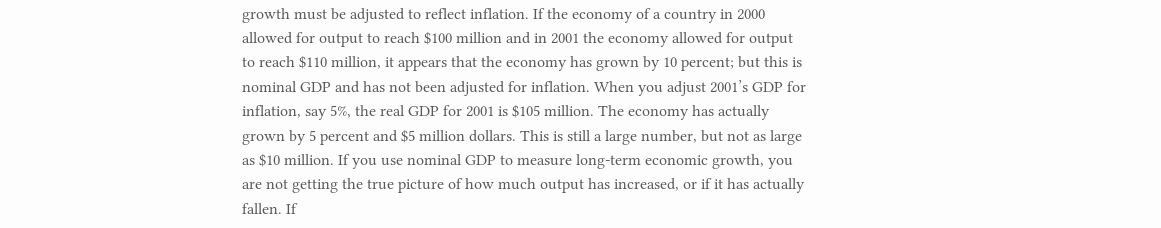growth must be adjusted to reflect inflation. If the economy of a country in 2000 allowed for output to reach $100 million and in 2001 the economy allowed for output to reach $110 million, it appears that the economy has grown by 10 percent; but this is nominal GDP and has not been adjusted for inflation. When you adjust 2001’s GDP for inflation, say 5%, the real GDP for 2001 is $105 million. The economy has actually grown by 5 percent and $5 million dollars. This is still a large number, but not as large as $10 million. If you use nominal GDP to measure long-term economic growth, you are not getting the true picture of how much output has increased, or if it has actually fallen. If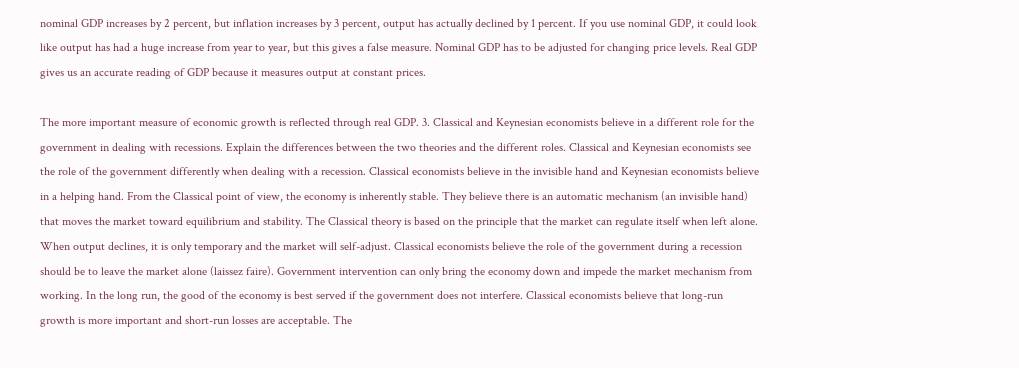nominal GDP increases by 2 percent, but inflation increases by 3 percent, output has actually declined by 1 percent. If you use nominal GDP, it could look like output has had a huge increase from year to year, but this gives a false measure. Nominal GDP has to be adjusted for changing price levels. Real GDP gives us an accurate reading of GDP because it measures output at constant prices.

The more important measure of economic growth is reflected through real GDP. 3. Classical and Keynesian economists believe in a different role for the government in dealing with recessions. Explain the differences between the two theories and the different roles. Classical and Keynesian economists see the role of the government differently when dealing with a recession. Classical economists believe in the invisible hand and Keynesian economists believe in a helping hand. From the Classical point of view, the economy is inherently stable. They believe there is an automatic mechanism (an invisible hand) that moves the market toward equilibrium and stability. The Classical theory is based on the principle that the market can regulate itself when left alone. When output declines, it is only temporary and the market will self-adjust. Classical economists believe the role of the government during a recession should be to leave the market alone (laissez faire). Government intervention can only bring the economy down and impede the market mechanism from working. In the long run, the good of the economy is best served if the government does not interfere. Classical economists believe that long-run growth is more important and short-run losses are acceptable. The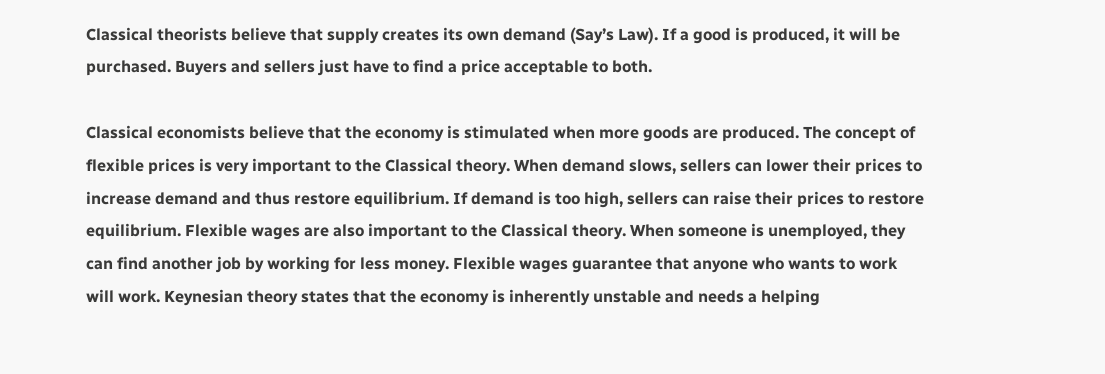Classical theorists believe that supply creates its own demand (Say’s Law). If a good is produced, it will be purchased. Buyers and sellers just have to find a price acceptable to both.

Classical economists believe that the economy is stimulated when more goods are produced. The concept of flexible prices is very important to the Classical theory. When demand slows, sellers can lower their prices to increase demand and thus restore equilibrium. If demand is too high, sellers can raise their prices to restore equilibrium. Flexible wages are also important to the Classical theory. When someone is unemployed, they can find another job by working for less money. Flexible wages guarantee that anyone who wants to work will work. Keynesian theory states that the economy is inherently unstable and needs a helping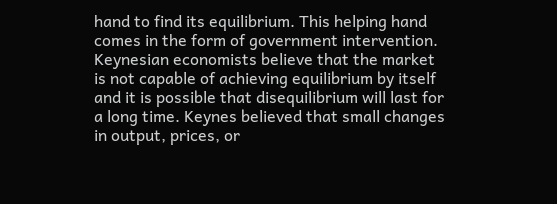hand to find its equilibrium. This helping hand comes in the form of government intervention. Keynesian economists believe that the market is not capable of achieving equilibrium by itself and it is possible that disequilibrium will last for a long time. Keynes believed that small changes in output, prices, or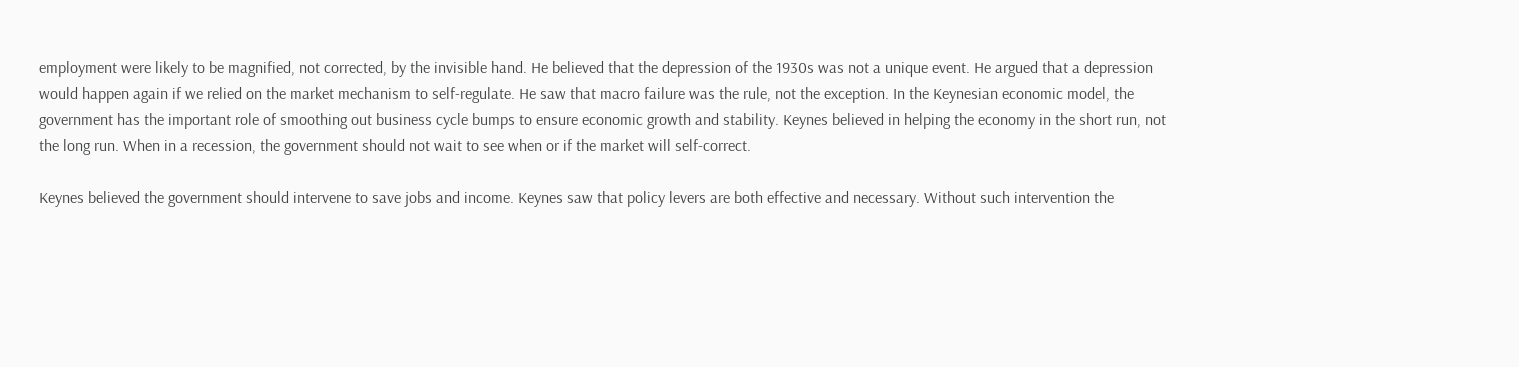employment were likely to be magnified, not corrected, by the invisible hand. He believed that the depression of the 1930s was not a unique event. He argued that a depression would happen again if we relied on the market mechanism to self-regulate. He saw that macro failure was the rule, not the exception. In the Keynesian economic model, the government has the important role of smoothing out business cycle bumps to ensure economic growth and stability. Keynes believed in helping the economy in the short run, not the long run. When in a recession, the government should not wait to see when or if the market will self-correct.

Keynes believed the government should intervene to save jobs and income. Keynes saw that policy levers are both effective and necessary. Without such intervention the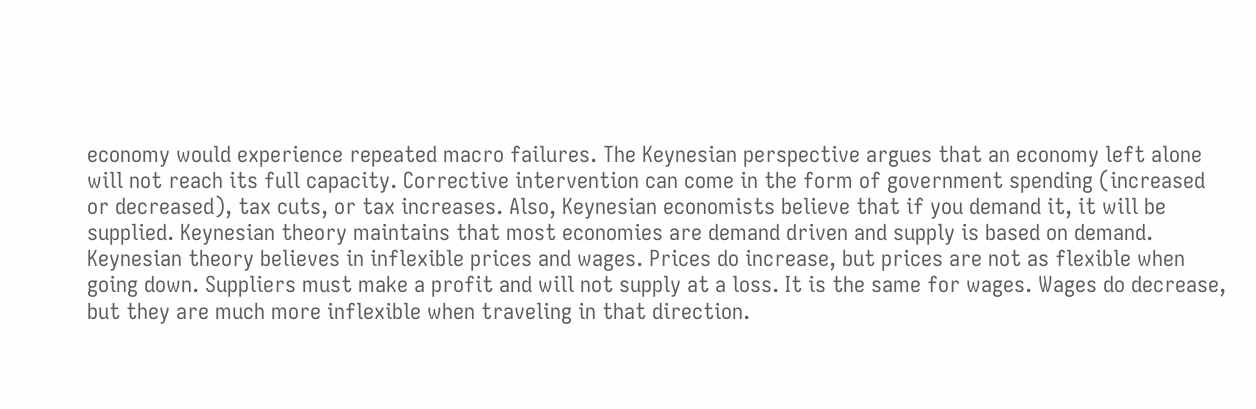economy would experience repeated macro failures. The Keynesian perspective argues that an economy left alone will not reach its full capacity. Corrective intervention can come in the form of government spending (increased or decreased), tax cuts, or tax increases. Also, Keynesian economists believe that if you demand it, it will be supplied. Keynesian theory maintains that most economies are demand driven and supply is based on demand. Keynesian theory believes in inflexible prices and wages. Prices do increase, but prices are not as flexible when going down. Suppliers must make a profit and will not supply at a loss. It is the same for wages. Wages do decrease, but they are much more inflexible when traveling in that direction.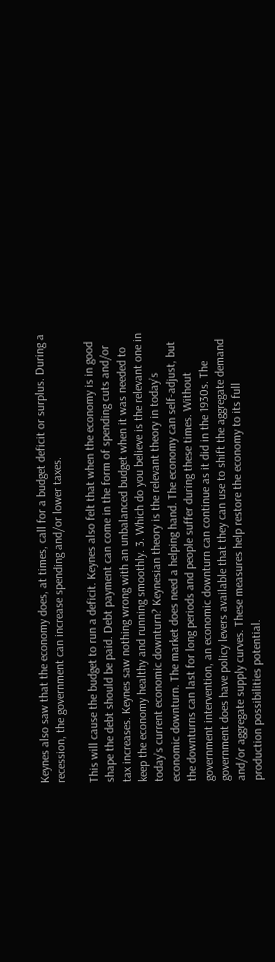Keynes also saw that the economy does, at times, call for a budget deficit or surplus. During a recession, the government can increase spending and/or lower taxes.

This will cause the budget to run a deficit. Keynes also felt that when the economy is in good shape the debt should be paid. Debt payment can come in the form of spending cuts and/or tax increases. Keynes saw nothing wrong with an unbalanced budget when it was needed to keep the economy healthy and running smoothly. 3. Which do you believe is the relevant one in today’s current economic downturn? Keynesian theory is the relevant theory in today’s economic downturn. The market does need a helping hand. The economy can self-adjust, but the downturns can last for long periods and people suffer during these times. Without government intervention, an economic downturn can continue as it did in the 1930s. The government does have policy levers available that they can use to shift the aggregate demand and/or aggregate supply curves. These measures help restore the economy to its full production possibilities potential.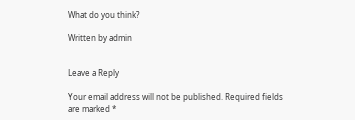What do you think?

Written by admin


Leave a Reply

Your email address will not be published. Required fields are marked *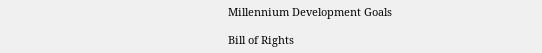Millennium Development Goals

Bill of Rights